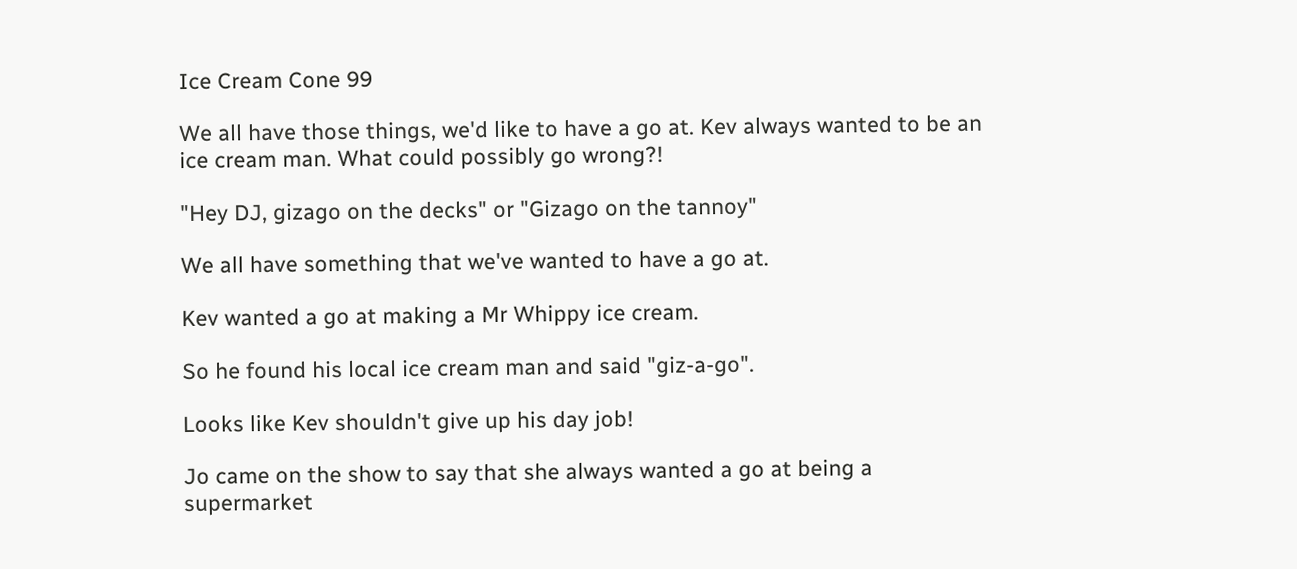Ice Cream Cone 99

We all have those things, we'd like to have a go at. Kev always wanted to be an ice cream man. What could possibly go wrong?!

"Hey DJ, gizago on the decks" or "Gizago on the tannoy"

We all have something that we've wanted to have a go at.

Kev wanted a go at making a Mr Whippy ice cream.

So he found his local ice cream man and said "giz-a-go".

Looks like Kev shouldn't give up his day job!

Jo came on the show to say that she always wanted a go at being a supermarket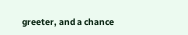greeter, and a chance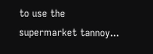to use the supermarket tannoy...